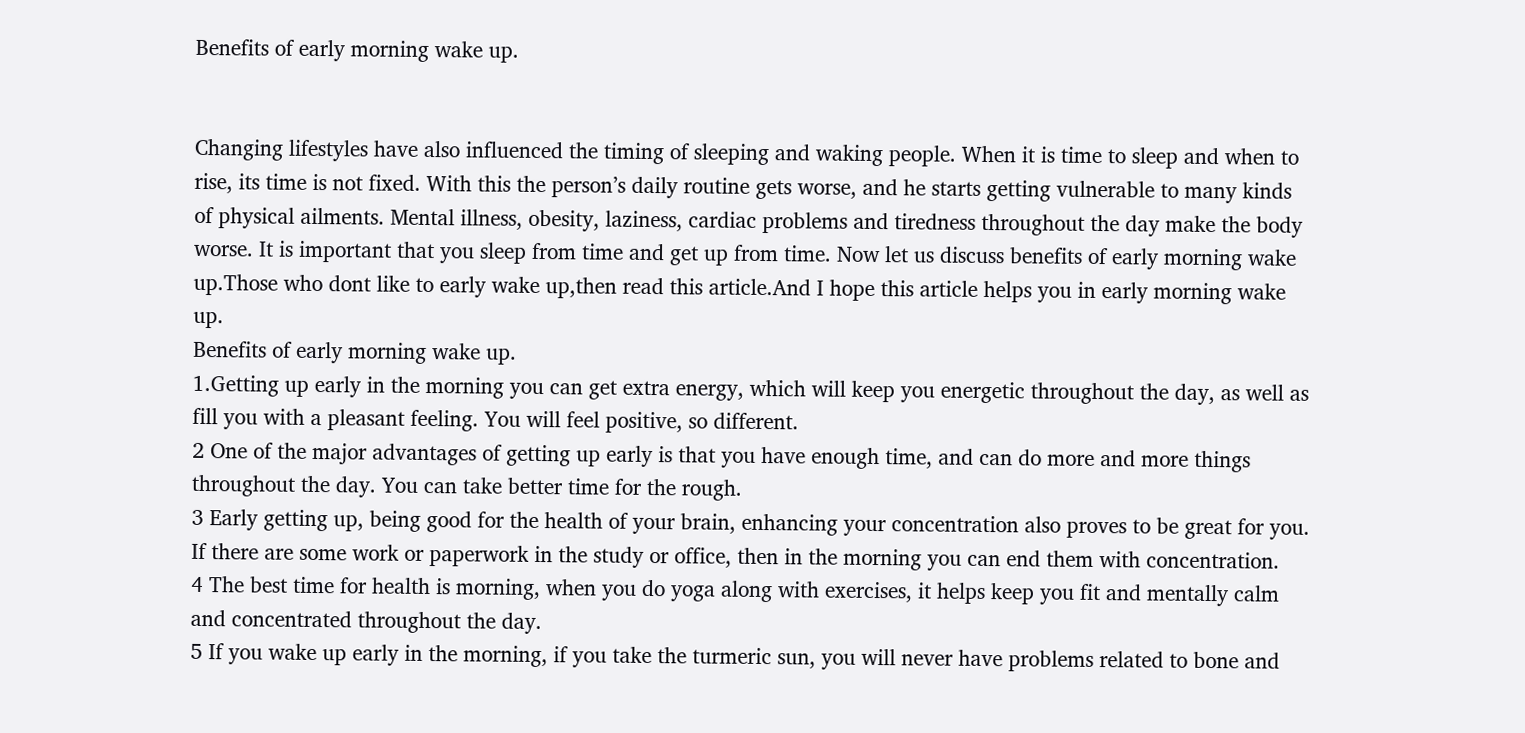Benefits of early morning wake up.


Changing lifestyles have also influenced the timing of sleeping and waking people. When it is time to sleep and when to rise, its time is not fixed. With this the person’s daily routine gets worse, and he starts getting vulnerable to many kinds of physical ailments. Mental illness, obesity, laziness, cardiac problems and tiredness throughout the day make the body worse. It is important that you sleep from time and get up from time. Now let us discuss benefits of early morning wake up.Those who dont like to early wake up,then read this article.And I hope this article helps you in early morning wake up.
Benefits of early morning wake up.
1.Getting up early in the morning you can get extra energy, which will keep you energetic throughout the day, as well as fill you with a pleasant feeling. You will feel positive, so different.
2 One of the major advantages of getting up early is that you have enough time, and can do more and more things throughout the day. You can take better time for the rough.
3 Early getting up, being good for the health of your brain, enhancing your concentration also proves to be great for you. If there are some work or paperwork in the study or office, then in the morning you can end them with concentration.
4 The best time for health is morning, when you do yoga along with exercises, it helps keep you fit and mentally calm and concentrated throughout the day.
5 If you wake up early in the morning, if you take the turmeric sun, you will never have problems related to bone and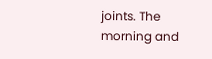joints. The morning and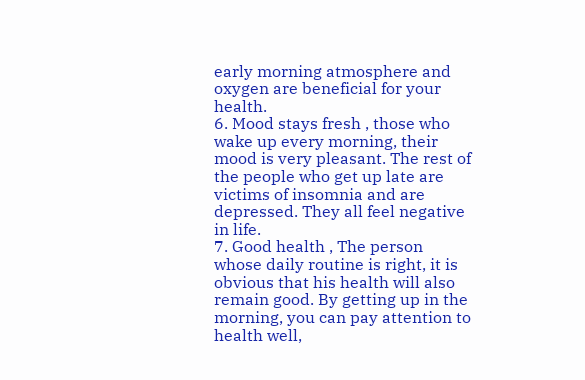early morning atmosphere and oxygen are beneficial for your health.
6. Mood stays fresh , those who wake up every morning, their mood is very pleasant. The rest of the people who get up late are victims of insomnia and are depressed. They all feel negative in life.
7. Good health , The person whose daily routine is right, it is obvious that his health will also remain good. By getting up in the morning, you can pay attention to health well,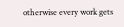otherwise every work gets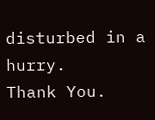disturbed in a hurry.
Thank You.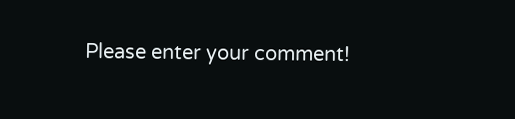Please enter your comment!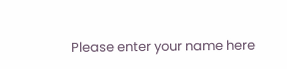Please enter your name here